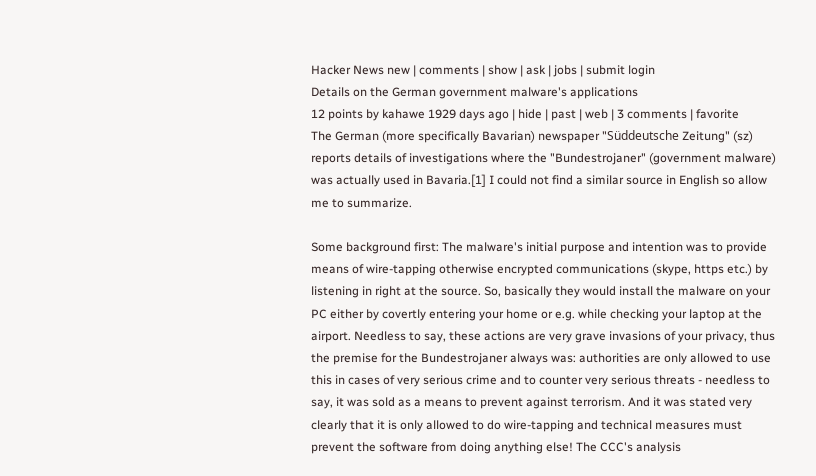Hacker News new | comments | show | ask | jobs | submit login
Details on the German government malware's applications
12 points by kahawe 1929 days ago | hide | past | web | 3 comments | favorite
The German (more specifically Bavarian) newspaper "Süddeutsche Zeitung" (sz) reports details of investigations where the "Bundestrojaner" (government malware) was actually used in Bavaria.[1] I could not find a similar source in English so allow me to summarize.

Some background first: The malware's initial purpose and intention was to provide means of wire-tapping otherwise encrypted communications (skype, https etc.) by listening in right at the source. So, basically they would install the malware on your PC either by covertly entering your home or e.g. while checking your laptop at the airport. Needless to say, these actions are very grave invasions of your privacy, thus the premise for the Bundestrojaner always was: authorities are only allowed to use this in cases of very serious crime and to counter very serious threats - needless to say, it was sold as a means to prevent against terrorism. And it was stated very clearly that it is only allowed to do wire-tapping and technical measures must prevent the software from doing anything else! The CCC's analysis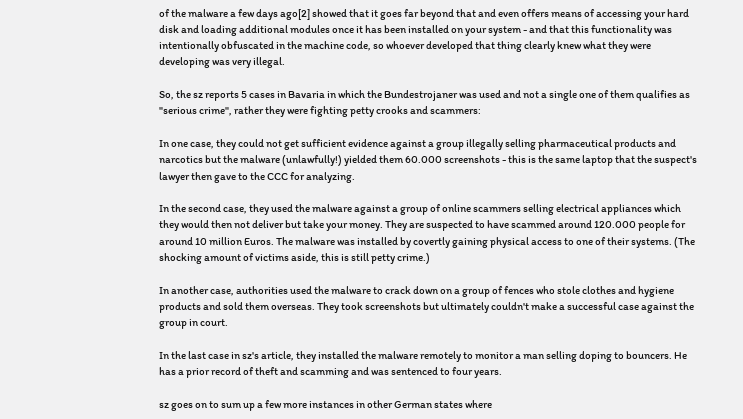of the malware a few days ago[2] showed that it goes far beyond that and even offers means of accessing your hard disk and loading additional modules once it has been installed on your system - and that this functionality was intentionally obfuscated in the machine code, so whoever developed that thing clearly knew what they were developing was very illegal.

So, the sz reports 5 cases in Bavaria in which the Bundestrojaner was used and not a single one of them qualifies as "serious crime", rather they were fighting petty crooks and scammers:

In one case, they could not get sufficient evidence against a group illegally selling pharmaceutical products and narcotics but the malware (unlawfully!) yielded them 60.000 screenshots - this is the same laptop that the suspect's lawyer then gave to the CCC for analyzing.

In the second case, they used the malware against a group of online scammers selling electrical appliances which they would then not deliver but take your money. They are suspected to have scammed around 120.000 people for around 10 million Euros. The malware was installed by covertly gaining physical access to one of their systems. (The shocking amount of victims aside, this is still petty crime.)

In another case, authorities used the malware to crack down on a group of fences who stole clothes and hygiene products and sold them overseas. They took screenshots but ultimately couldn't make a successful case against the group in court.

In the last case in sz's article, they installed the malware remotely to monitor a man selling doping to bouncers. He has a prior record of theft and scamming and was sentenced to four years.

sz goes on to sum up a few more instances in other German states where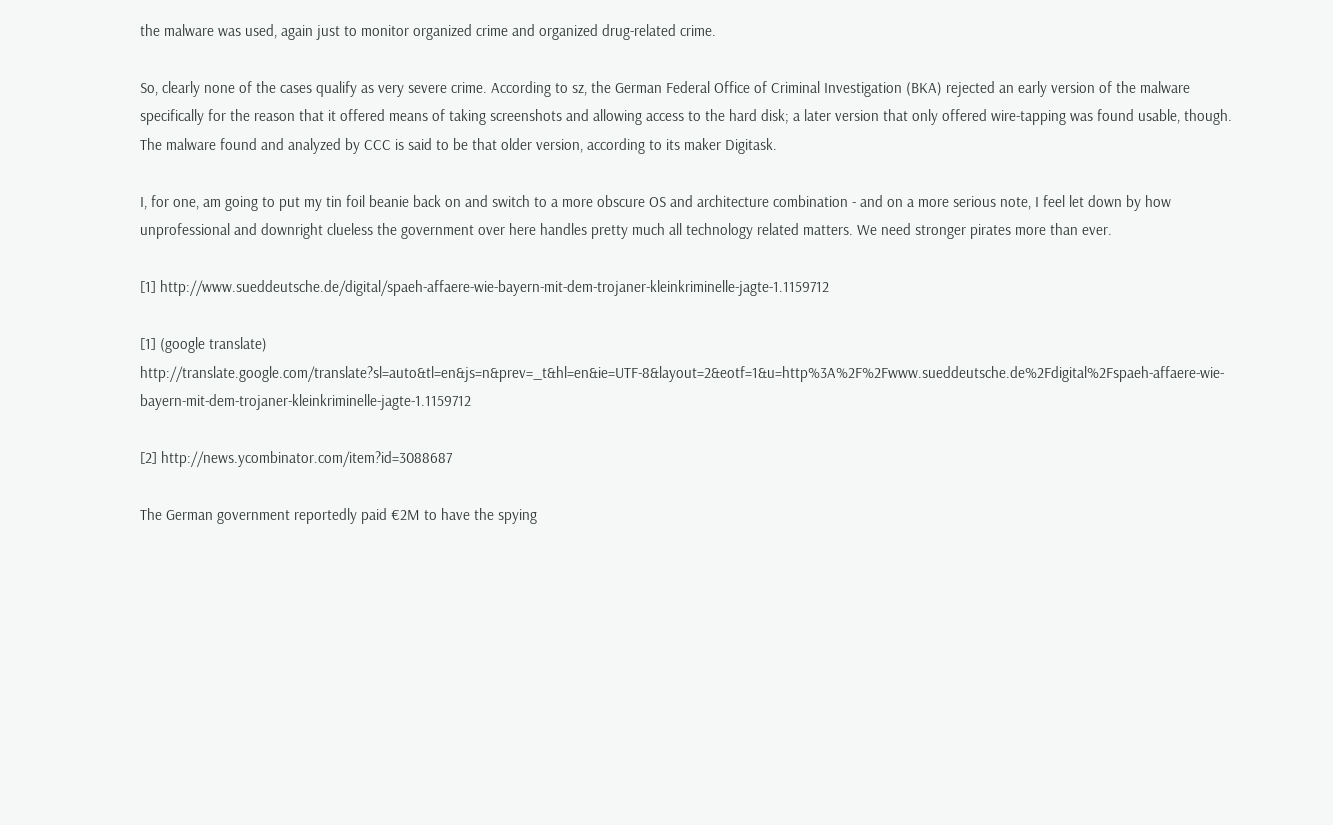the malware was used, again just to monitor organized crime and organized drug-related crime.

So, clearly none of the cases qualify as very severe crime. According to sz, the German Federal Office of Criminal Investigation (BKA) rejected an early version of the malware specifically for the reason that it offered means of taking screenshots and allowing access to the hard disk; a later version that only offered wire-tapping was found usable, though. The malware found and analyzed by CCC is said to be that older version, according to its maker Digitask.

I, for one, am going to put my tin foil beanie back on and switch to a more obscure OS and architecture combination - and on a more serious note, I feel let down by how unprofessional and downright clueless the government over here handles pretty much all technology related matters. We need stronger pirates more than ever.

[1] http://www.sueddeutsche.de/digital/spaeh-affaere-wie-bayern-mit-dem-trojaner-kleinkriminelle-jagte-1.1159712

[1] (google translate) http://translate.google.com/translate?sl=auto&tl=en&js=n&prev=_t&hl=en&ie=UTF-8&layout=2&eotf=1&u=http%3A%2F%2Fwww.sueddeutsche.de%2Fdigital%2Fspaeh-affaere-wie-bayern-mit-dem-trojaner-kleinkriminelle-jagte-1.1159712

[2] http://news.ycombinator.com/item?id=3088687

The German government reportedly paid €2M to have the spying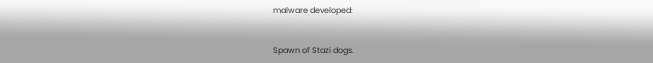malware developed:


Spawn of Stazi dogs.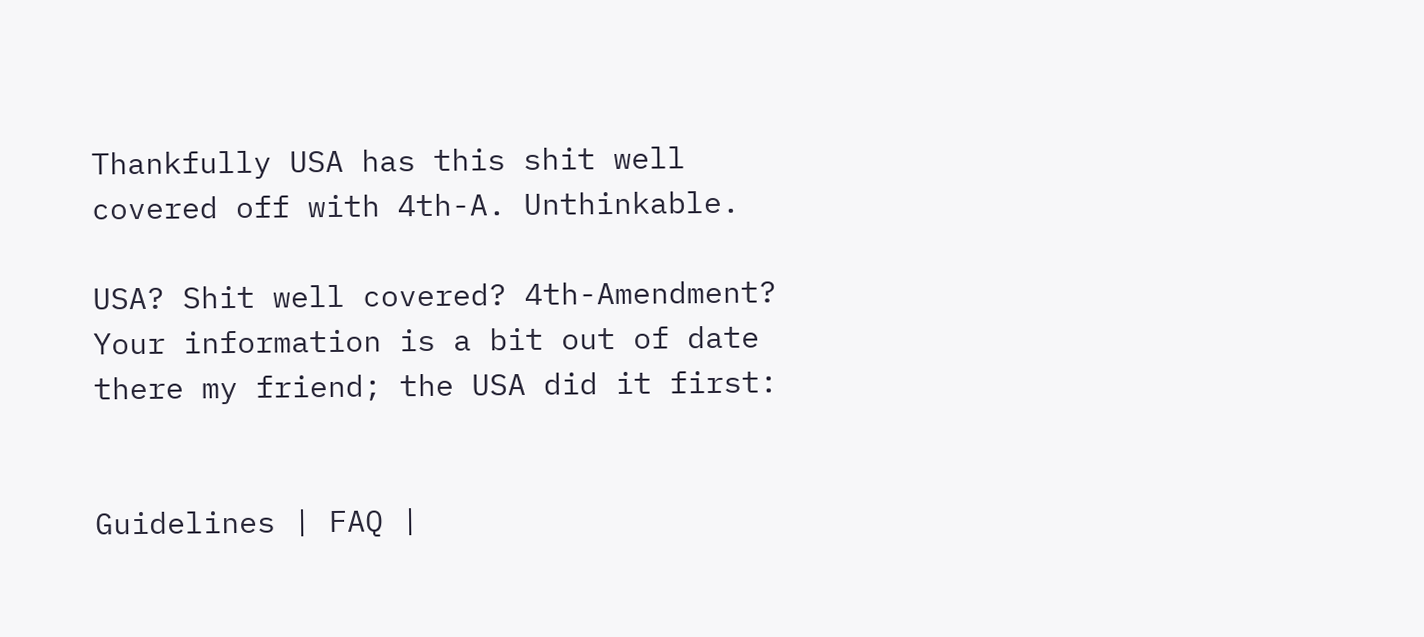Thankfully USA has this shit well covered off with 4th-A. Unthinkable.

USA? Shit well covered? 4th-Amendment? Your information is a bit out of date there my friend; the USA did it first:


Guidelines | FAQ |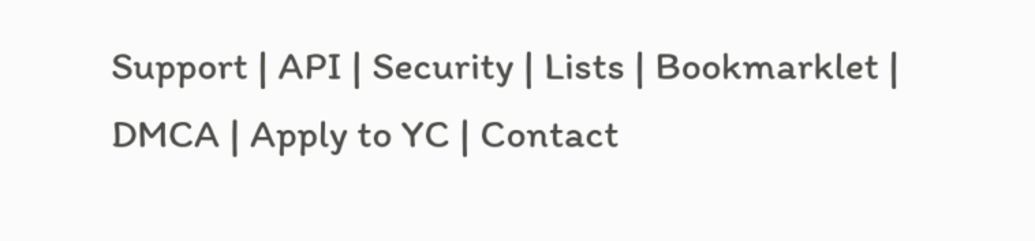Support | API | Security | Lists | Bookmarklet | DMCA | Apply to YC | Contact